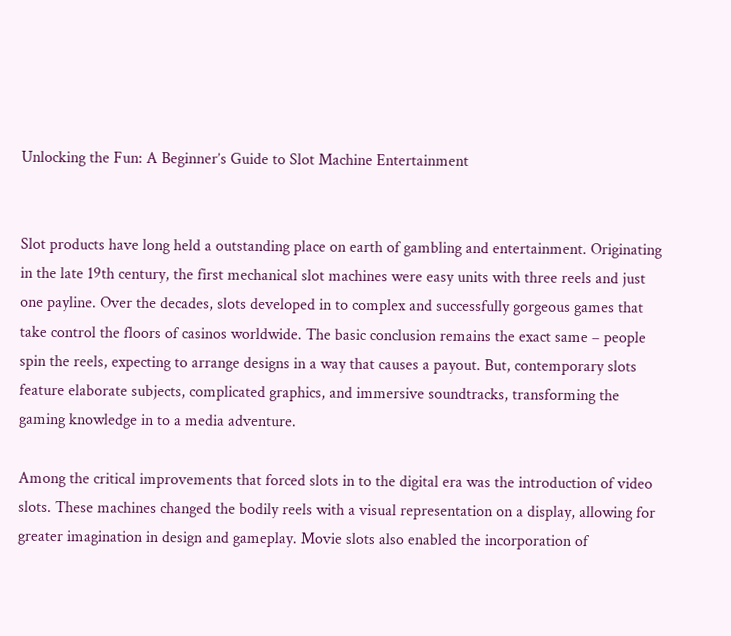Unlocking the Fun: A Beginner’s Guide to Slot Machine Entertainment


Slot products have long held a outstanding place on earth of gambling and entertainment. Originating in the late 19th century, the first mechanical slot machines were easy units with three reels and just one payline. Over the decades, slots developed in to complex and successfully gorgeous games that take control the floors of casinos worldwide. The basic conclusion remains the exact same – people spin the reels, expecting to arrange designs in a way that causes a payout. But, contemporary slots feature elaborate subjects, complicated graphics, and immersive soundtracks, transforming the gaming knowledge in to a media adventure.

Among the critical improvements that forced slots in to the digital era was the introduction of video slots. These machines changed the bodily reels with a visual representation on a display, allowing for greater imagination in design and gameplay. Movie slots also enabled the incorporation of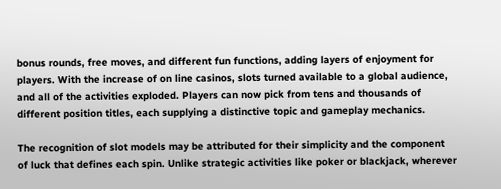bonus rounds, free moves, and different fun functions, adding layers of enjoyment for players. With the increase of on line casinos, slots turned available to a global audience, and all of the activities exploded. Players can now pick from tens and thousands of different position titles, each supplying a distinctive topic and gameplay mechanics.

The recognition of slot models may be attributed for their simplicity and the component of luck that defines each spin. Unlike strategic activities like poker or blackjack, wherever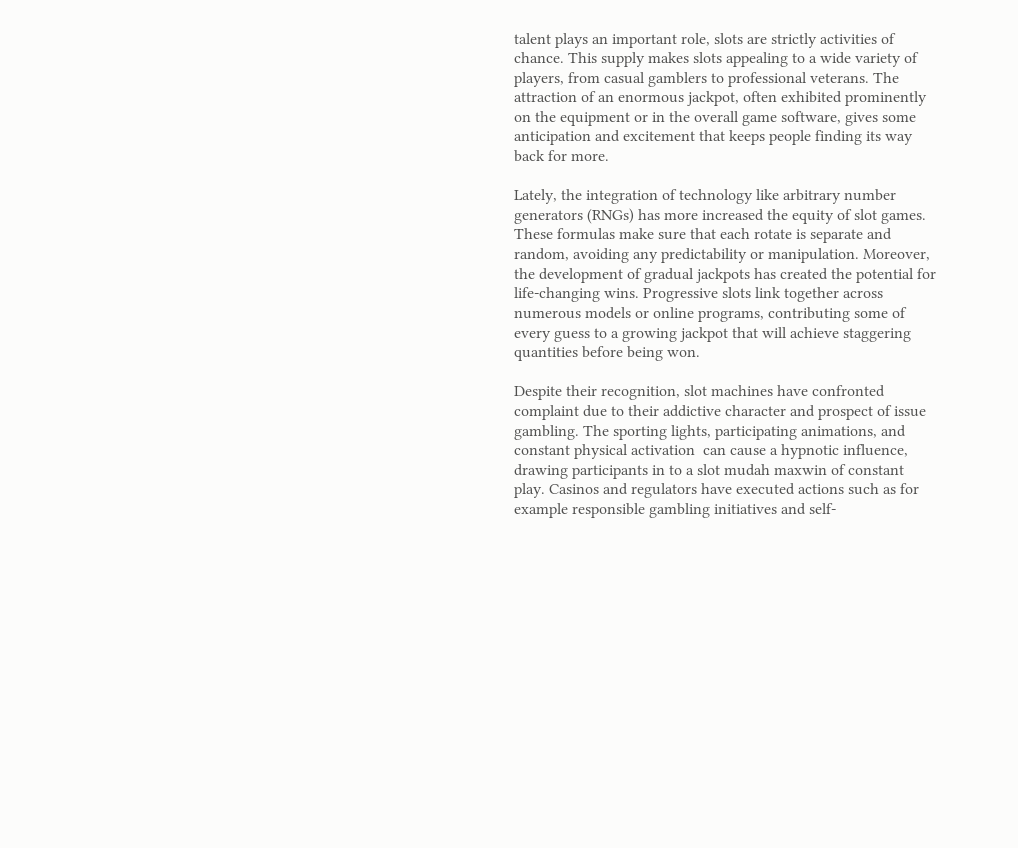talent plays an important role, slots are strictly activities of chance. This supply makes slots appealing to a wide variety of players, from casual gamblers to professional veterans. The attraction of an enormous jackpot, often exhibited prominently on the equipment or in the overall game software, gives some anticipation and excitement that keeps people finding its way back for more.

Lately, the integration of technology like arbitrary number generators (RNGs) has more increased the equity of slot games. These formulas make sure that each rotate is separate and random, avoiding any predictability or manipulation. Moreover, the development of gradual jackpots has created the potential for life-changing wins. Progressive slots link together across numerous models or online programs, contributing some of every guess to a growing jackpot that will achieve staggering quantities before being won.

Despite their recognition, slot machines have confronted complaint due to their addictive character and prospect of issue gambling. The sporting lights, participating animations, and constant physical activation  can cause a hypnotic influence, drawing participants in to a slot mudah maxwin of constant play. Casinos and regulators have executed actions such as for example responsible gambling initiatives and self-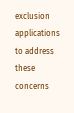exclusion applications to address these concerns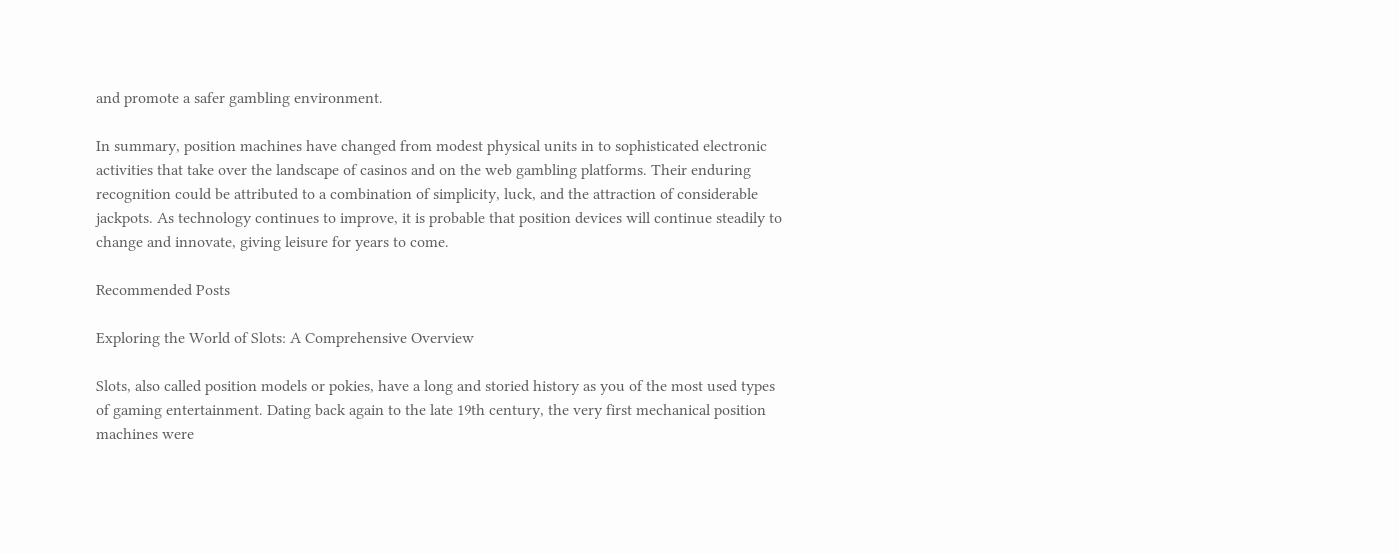and promote a safer gambling environment.

In summary, position machines have changed from modest physical units in to sophisticated electronic activities that take over the landscape of casinos and on the web gambling platforms. Their enduring recognition could be attributed to a combination of simplicity, luck, and the attraction of considerable jackpots. As technology continues to improve, it is probable that position devices will continue steadily to change and innovate, giving leisure for years to come.

Recommended Posts

Exploring the World of Slots: A Comprehensive Overview

Slots, also called position models or pokies, have a long and storied history as you of the most used types of gaming entertainment. Dating back again to the late 19th century, the very first mechanical position machines were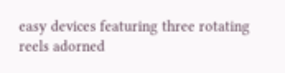easy devices featuring three rotating reels adorned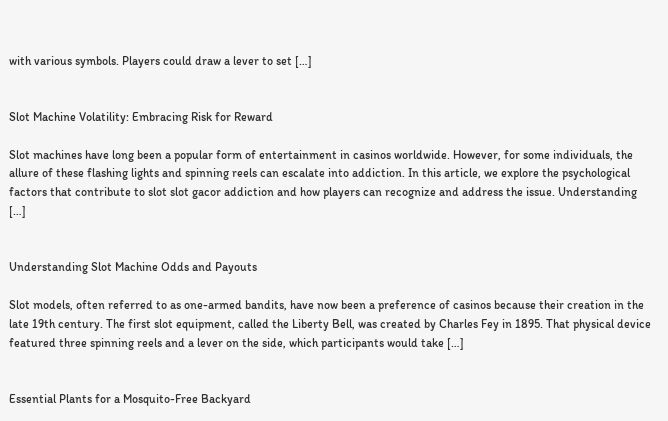with various symbols. Players could draw a lever to set […]


Slot Machine Volatility: Embracing Risk for Reward

Slot machines have long been a popular form of entertainment in casinos worldwide. However, for some individuals, the allure of these flashing lights and spinning reels can escalate into addiction. In this article, we explore the psychological factors that contribute to slot slot gacor addiction and how players can recognize and address the issue. Understanding […]


Understanding Slot Machine Odds and Payouts

Slot models, often referred to as one-armed bandits, have now been a preference of casinos because their creation in the late 19th century. The first slot equipment, called the Liberty Bell, was created by Charles Fey in 1895. That physical device featured three spinning reels and a lever on the side, which participants would take […]


Essential Plants for a Mosquito-Free Backyard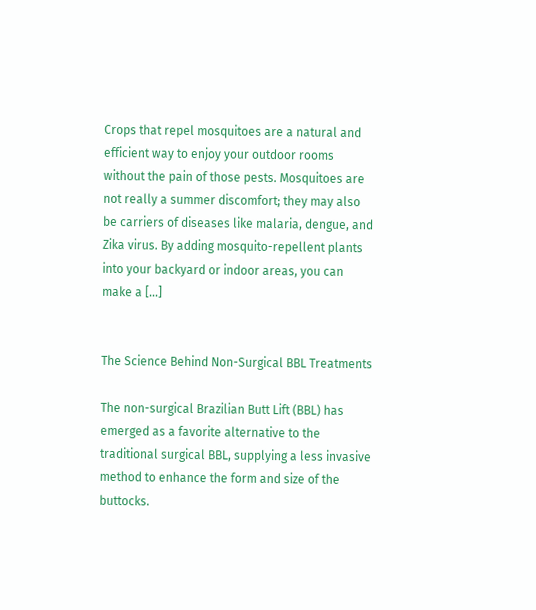Crops that repel mosquitoes are a natural and efficient way to enjoy your outdoor rooms without the pain of those pests. Mosquitoes are not really a summer discomfort; they may also be carriers of diseases like malaria, dengue, and Zika virus. By adding mosquito-repellent plants into your backyard or indoor areas, you can make a […]


The Science Behind Non-Surgical BBL Treatments

The non-surgical Brazilian Butt Lift (BBL) has emerged as a favorite alternative to the traditional surgical BBL, supplying a less invasive method to enhance the form and size of the buttocks.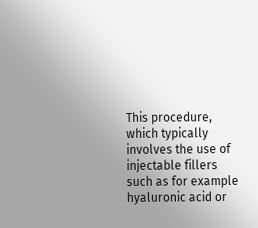This procedure, which typically involves the use of injectable fillers such as for example hyaluronic acid or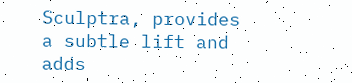Sculptra, provides a subtle lift and adds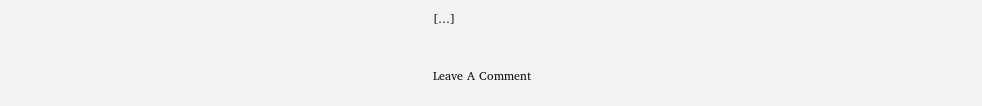[…]


Leave A Comment